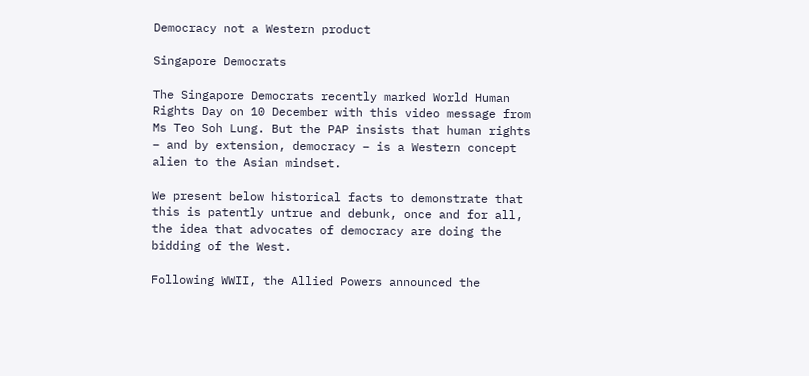Democracy not a Western product

Singapore Democrats

The Singapore Democrats recently marked World Human Rights Day on 10 December with this video message from Ms Teo Soh Lung. But the PAP insists that human rights – and by extension, democracy – is a Western concept alien to the Asian mindset.

We present below historical facts to demonstrate that this is patently untrue and debunk, once and for all, the idea that advocates of democracy are doing the bidding of the West.

Following WWII, the Allied Powers announced the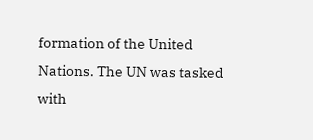formation of the United Nations. The UN was tasked with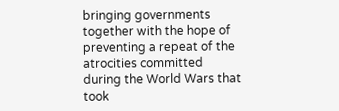bringing governments together with the hope of preventing a repeat of the atrocities committed during the World Wars that took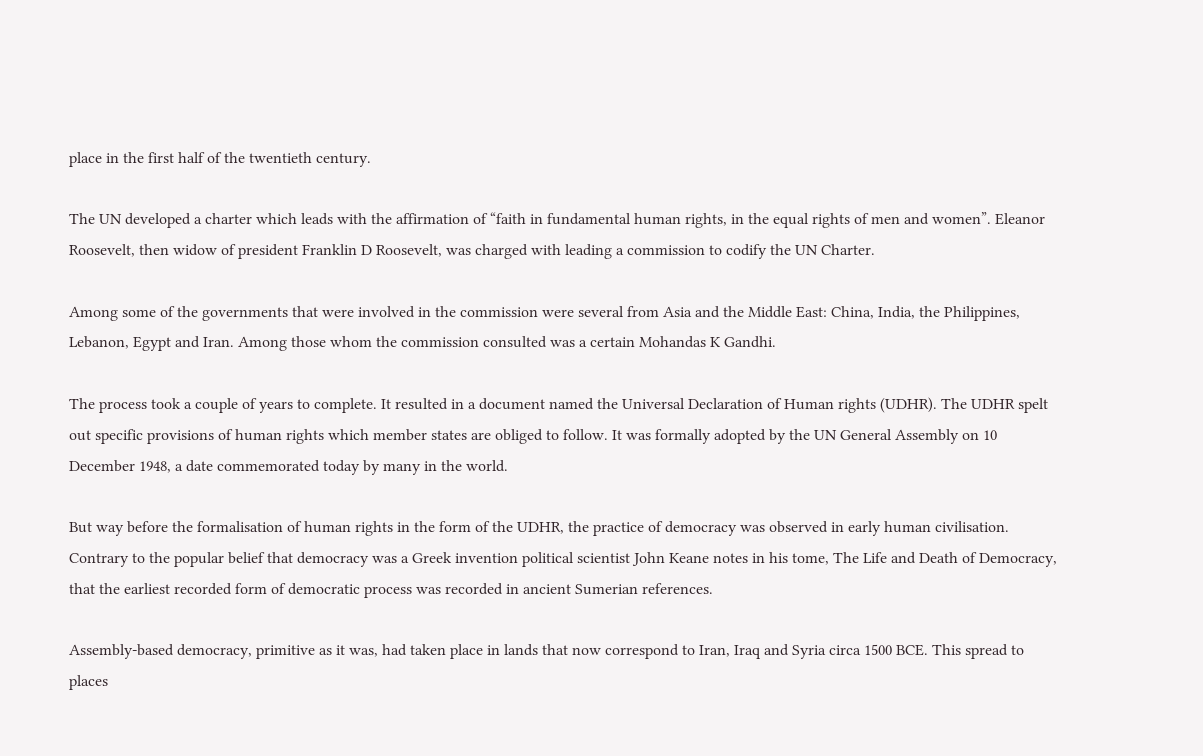place in the first half of the twentieth century.

The UN developed a charter which leads with the affirmation of “faith in fundamental human rights, in the equal rights of men and women”. Eleanor Roosevelt, then widow of president Franklin D Roosevelt, was charged with leading a commission to codify the UN Charter.

Among some of the governments that were involved in the commission were several from Asia and the Middle East: China, India, the Philippines, Lebanon, Egypt and Iran. Among those whom the commission consulted was a certain Mohandas K Gandhi.

The process took a couple of years to complete. It resulted in a document named the Universal Declaration of Human rights (UDHR). The UDHR spelt out specific provisions of human rights which member states are obliged to follow. It was formally adopted by the UN General Assembly on 10 December 1948, a date commemorated today by many in the world.

But way before the formalisation of human rights in the form of the UDHR, the practice of democracy was observed in early human civilisation. Contrary to the popular belief that democracy was a Greek invention political scientist John Keane notes in his tome, The Life and Death of Democracy, that the earliest recorded form of democratic process was recorded in ancient Sumerian references.

Assembly-based democracy, primitive as it was, had taken place in lands that now correspond to Iran, Iraq and Syria circa 1500 BCE. This spread to places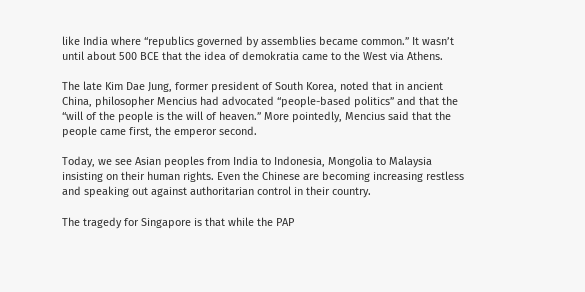like India where “republics governed by assemblies became common.” It wasn’t until about 500 BCE that the idea of demokratia came to the West via Athens.

The late Kim Dae Jung, former president of South Korea, noted that in ancient China, philosopher Mencius had advocated “people-based politics” and that the “will of the people is the will of heaven.” More pointedly, Mencius said that the people came first, the emperor second.

Today, we see Asian peoples from India to Indonesia, Mongolia to Malaysia insisting on their human rights. Even the Chinese are becoming increasing restless and speaking out against authoritarian control in their country.

The tragedy for Singapore is that while the PAP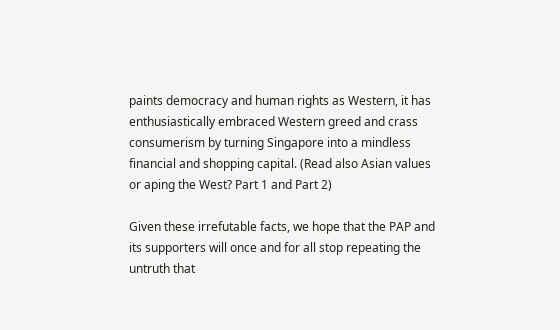paints democracy and human rights as Western, it has enthusiastically embraced Western greed and crass consumerism by turning Singapore into a mindless financial and shopping capital. (Read also Asian values or aping the West? Part 1 and Part 2)

Given these irrefutable facts, we hope that the PAP and its supporters will once and for all stop repeating the untruth that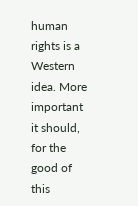human rights is a Western idea. More important it should, for the good of this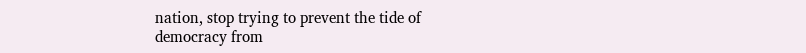nation, stop trying to prevent the tide of democracy from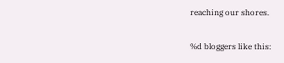reaching our shores.

%d bloggers like this: